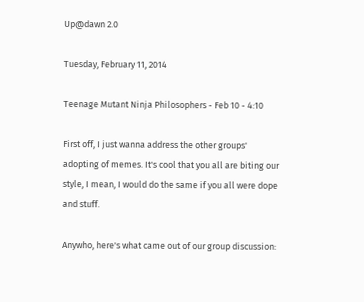Up@dawn 2.0

Tuesday, February 11, 2014

Teenage Mutant Ninja Philosophers - Feb 10 - 4:10

First off, I just wanna address the other groups' adopting of memes. It's cool that you all are biting our style, I mean, I would do the same if you all were dope and stuff.

Anywho, here's what came out of our group discussion: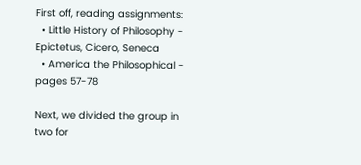First off, reading assignments:
  • Little History of Philosophy - Epictetus, Cicero, Seneca
  • America the Philosophical - pages 57-78

Next, we divided the group in two for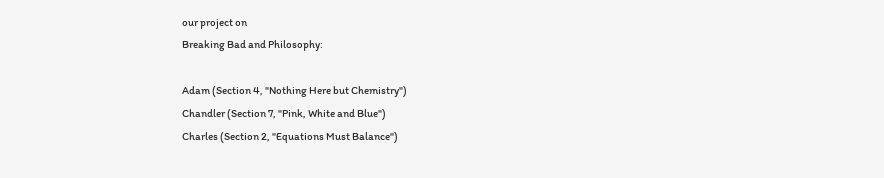our project on
Breaking Bad and Philosophy:

Adam (Section 4, "Nothing Here but Chemistry")
Chandler (Section 7, "Pink, White and Blue")
Charles (Section 2, "Equations Must Balance")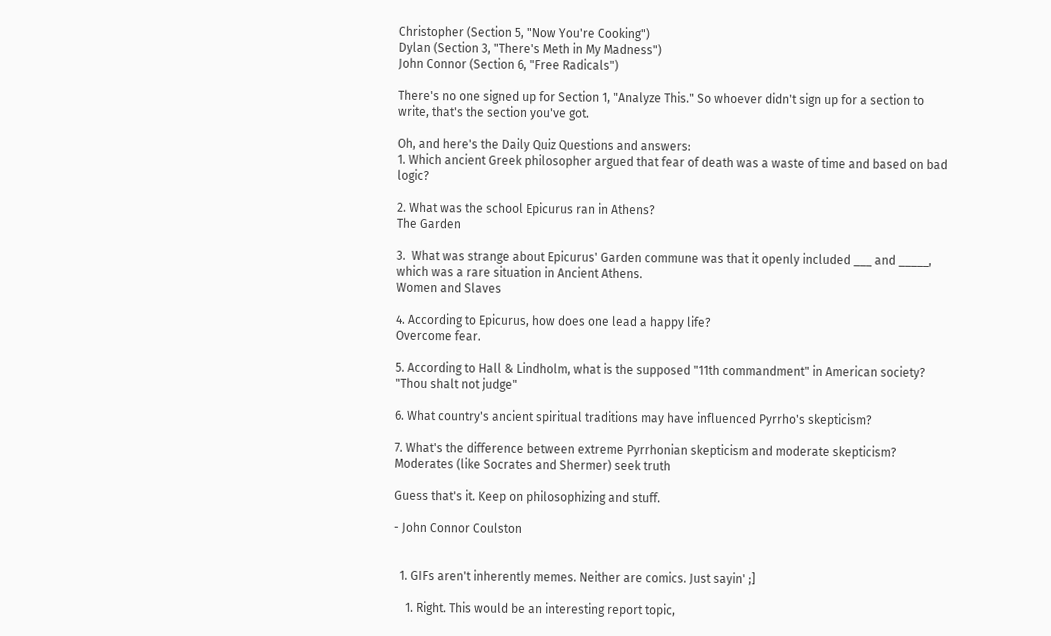Christopher (Section 5, "Now You're Cooking")
Dylan (Section 3, "There's Meth in My Madness")
John Connor (Section 6, "Free Radicals")

There's no one signed up for Section 1, "Analyze This." So whoever didn't sign up for a section to write, that's the section you've got.

Oh, and here's the Daily Quiz Questions and answers:
1. Which ancient Greek philosopher argued that fear of death was a waste of time and based on bad logic?

2. What was the school Epicurus ran in Athens?
The Garden

3.  What was strange about Epicurus' Garden commune was that it openly included ___ and _____, which was a rare situation in Ancient Athens.
Women and Slaves

4. According to Epicurus, how does one lead a happy life?
Overcome fear.

5. According to Hall & Lindholm, what is the supposed "11th commandment" in American society?
"Thou shalt not judge"

6. What country's ancient spiritual traditions may have influenced Pyrrho's skepticism?

7. What's the difference between extreme Pyrrhonian skepticism and moderate skepticism?
Moderates (like Socrates and Shermer) seek truth

Guess that's it. Keep on philosophizing and stuff.

- John Connor Coulston


  1. GIFs aren't inherently memes. Neither are comics. Just sayin' ;]

    1. Right. This would be an interesting report topic,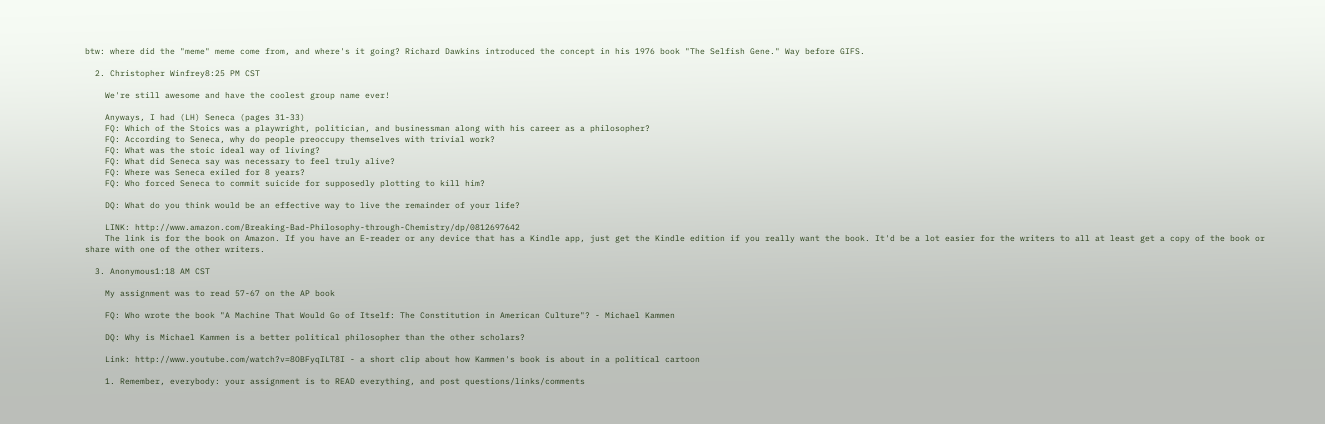btw: where did the "meme" meme come from, and where's it going? Richard Dawkins introduced the concept in his 1976 book "The Selfish Gene." Way before GIFS.

  2. Christopher Winfrey8:25 PM CST

    We're still awesome and have the coolest group name ever!

    Anyways, I had (LH) Seneca (pages 31-33)
    FQ: Which of the Stoics was a playwright, politician, and businessman along with his career as a philosopher?
    FQ: According to Seneca, why do people preoccupy themselves with trivial work?
    FQ: What was the stoic ideal way of living?
    FQ: What did Seneca say was necessary to feel truly alive?
    FQ: Where was Seneca exiled for 8 years?
    FQ: Who forced Seneca to commit suicide for supposedly plotting to kill him?

    DQ: What do you think would be an effective way to live the remainder of your life?

    LINK: http://www.amazon.com/Breaking-Bad-Philosophy-through-Chemistry/dp/0812697642
    The link is for the book on Amazon. If you have an E-reader or any device that has a Kindle app, just get the Kindle edition if you really want the book. It'd be a lot easier for the writers to all at least get a copy of the book or share with one of the other writers.

  3. Anonymous1:18 AM CST

    My assignment was to read 57-67 on the AP book

    FQ: Who wrote the book "A Machine That Would Go of Itself: The Constitution in American Culture"? - Michael Kammen

    DQ: Why is Michael Kammen is a better political philosopher than the other scholars?

    Link: http://www.youtube.com/watch?v=8OBFyqILT8I - a short clip about how Kammen's book is about in a political cartoon

    1. Remember, everybody: your assignment is to READ everything, and post questions/links/comments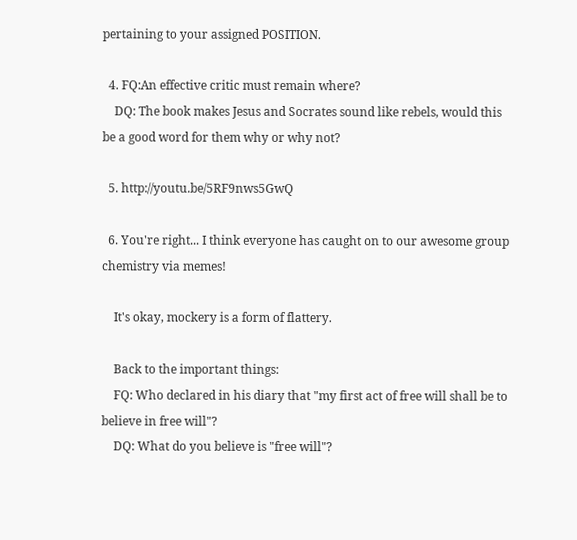pertaining to your assigned POSITION.

  4. FQ:An effective critic must remain where?
    DQ: The book makes Jesus and Socrates sound like rebels, would this be a good word for them why or why not?

  5. http://youtu.be/5RF9nws5GwQ

  6. You're right... I think everyone has caught on to our awesome group chemistry via memes!

    It's okay, mockery is a form of flattery.

    Back to the important things:
    FQ: Who declared in his diary that "my first act of free will shall be to believe in free will"?
    DQ: What do you believe is "free will"?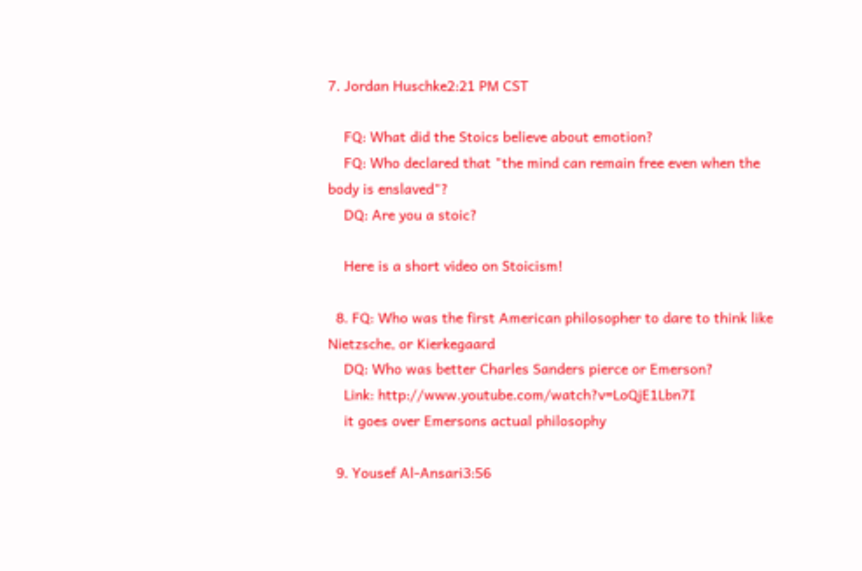7. Jordan Huschke2:21 PM CST

    FQ: What did the Stoics believe about emotion?
    FQ: Who declared that "the mind can remain free even when the body is enslaved"?
    DQ: Are you a stoic?

    Here is a short video on Stoicism!

  8. FQ: Who was the first American philosopher to dare to think like Nietzsche, or Kierkegaard
    DQ: Who was better Charles Sanders pierce or Emerson?
    Link: http://www.youtube.com/watch?v=LoQjE1Lbn7I
    it goes over Emersons actual philosophy

  9. Yousef Al-Ansari3:56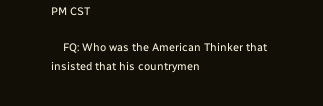PM CST

    FQ: Who was the American Thinker that insisted that his countrymen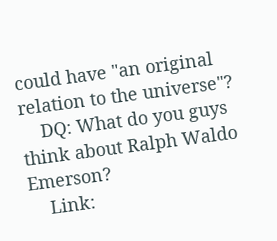could have "an original relation to the universe"?
    DQ: What do you guys think about Ralph Waldo Emerson?
    Link: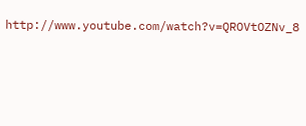http://www.youtube.com/watch?v=QROVtOZNv_8